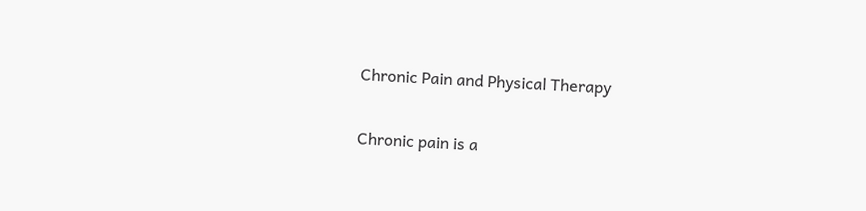Chronic Pain and Physical Therapy

Chronic pain is a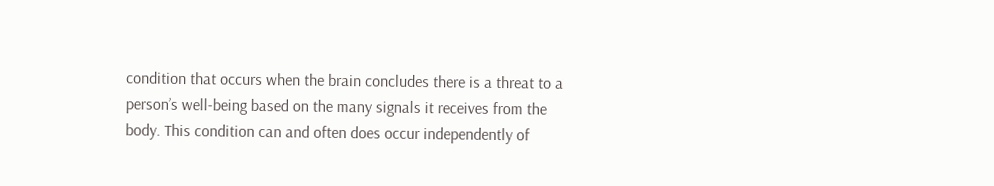condition that occurs when the brain concludes there is a threat to a person’s well-being based on the many signals it receives from the body. This condition can and often does occur independently of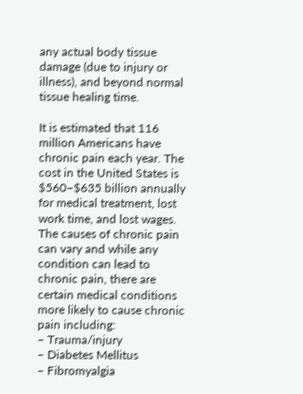any actual body tissue damage (due to injury or illness), and beyond normal tissue healing time.

It is estimated that 116 million Americans have chronic pain each year. The cost in the United States is $560–$635 billion annually for medical treatment, lost work time, and lost wages. The causes of chronic pain can vary and while any condition can lead to chronic pain, there are certain medical conditions more likely to cause chronic pain including:
– Trauma/injury
– Diabetes Mellitus
– Fibromyalgia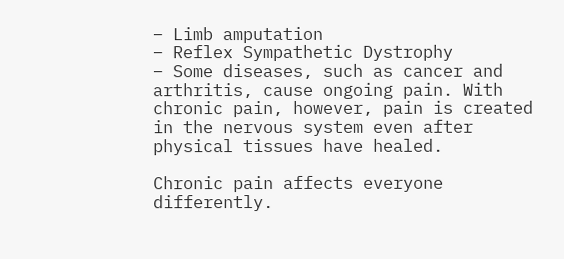– Limb amputation
– Reflex Sympathetic Dystrophy
– Some diseases, such as cancer and arthritis, cause ongoing pain. With chronic pain, however, pain is created in the nervous system even after physical tissues have healed.

Chronic pain affects everyone differently.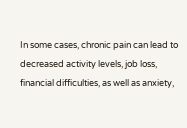In some cases, chronic pain can lead to decreased activity levels, job loss, financial difficulties, as well as anxiety,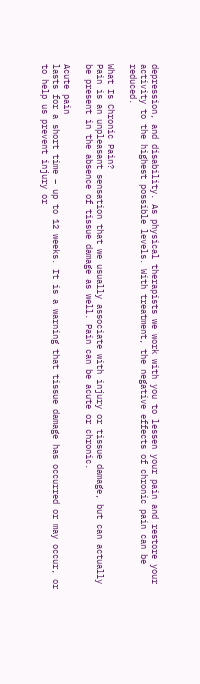depression, and disability. As physical therapists we work with you to lessen your pain and restore your activity to the highest possible levels. With treatment, the negative effects of chronic pain can be reduced.

What Is Chronic Pain?
Pain is an unpleasant sensation that we usually associate with injury or tissue damage, but can actually be present in the absence of tissue damage as well. Pain can be acute or chronic.

Acute pain
lasts for a short time – up to 12 weeks. It is a warning that tissue damage has occurred or may occur, or to help us prevent injury or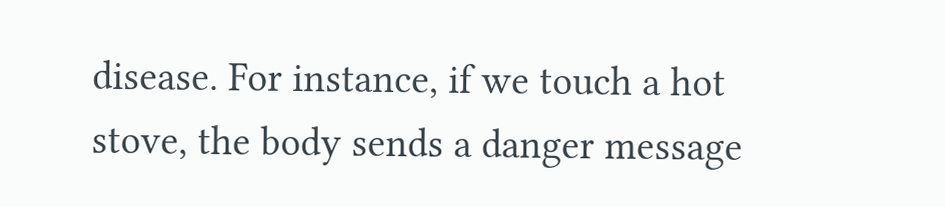disease. For instance, if we touch a hot stove, the body sends a danger message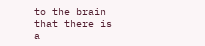to the brain that there is a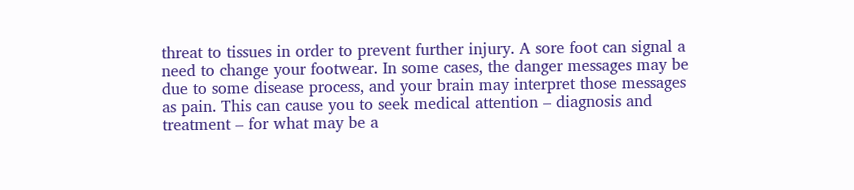threat to tissues in order to prevent further injury. A sore foot can signal a need to change your footwear. In some cases, the danger messages may be due to some disease process, and your brain may interpret those messages as pain. This can cause you to seek medical attention – diagnosis and treatment – for what may be a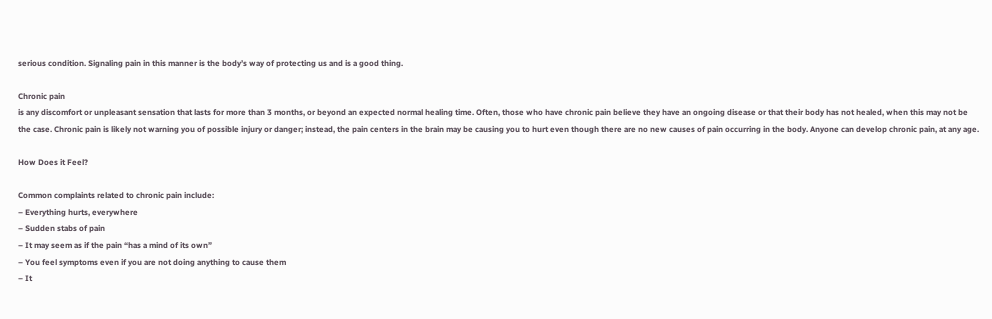serious condition. Signaling pain in this manner is the body’s way of protecting us and is a good thing.

Chronic pain
is any discomfort or unpleasant sensation that lasts for more than 3 months, or beyond an expected normal healing time. Often, those who have chronic pain believe they have an ongoing disease or that their body has not healed, when this may not be the case. Chronic pain is likely not warning you of possible injury or danger; instead, the pain centers in the brain may be causing you to hurt even though there are no new causes of pain occurring in the body. Anyone can develop chronic pain, at any age.

How Does it Feel?

Common complaints related to chronic pain include:
– Everything hurts, everywhere
– Sudden stabs of pain
– It may seem as if the pain “has a mind of its own”
– You feel symptoms even if you are not doing anything to cause them
– It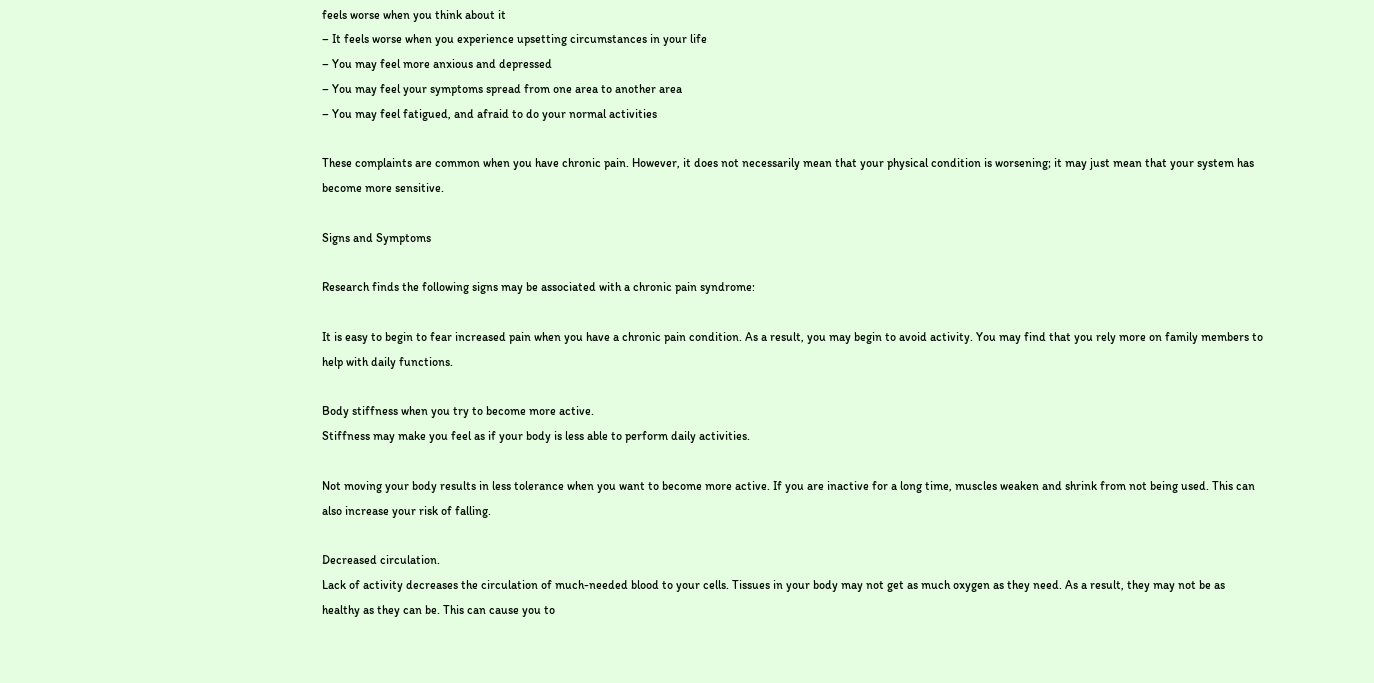feels worse when you think about it
– It feels worse when you experience upsetting circumstances in your life
– You may feel more anxious and depressed
– You may feel your symptoms spread from one area to another area
– You may feel fatigued, and afraid to do your normal activities

These complaints are common when you have chronic pain. However, it does not necessarily mean that your physical condition is worsening; it may just mean that your system has become more sensitive.

Signs and Symptoms

Research finds the following signs may be associated with a chronic pain syndrome:

It is easy to begin to fear increased pain when you have a chronic pain condition. As a result, you may begin to avoid activity. You may find that you rely more on family members to help with daily functions.

Body stiffness when you try to become more active.
Stiffness may make you feel as if your body is less able to perform daily activities.

Not moving your body results in less tolerance when you want to become more active. If you are inactive for a long time, muscles weaken and shrink from not being used. This can also increase your risk of falling.

Decreased circulation.
Lack of activity decreases the circulation of much-needed blood to your cells. Tissues in your body may not get as much oxygen as they need. As a result, they may not be as healthy as they can be. This can cause you to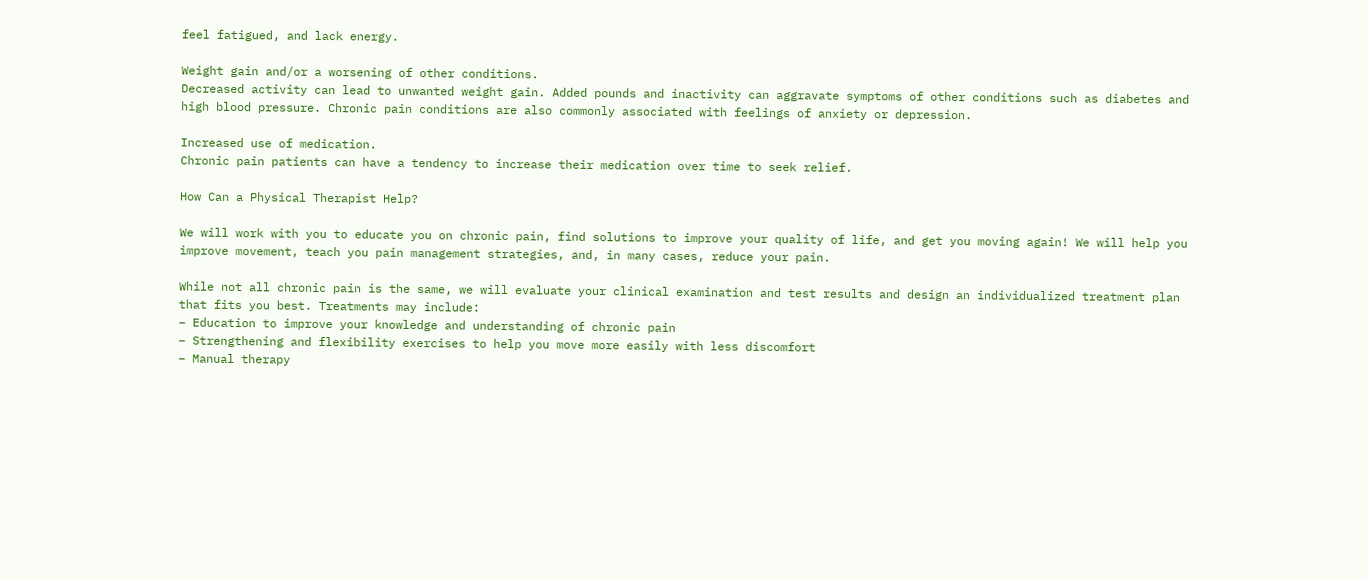feel fatigued, and lack energy.

Weight gain and/or a worsening of other conditions.
Decreased activity can lead to unwanted weight gain. Added pounds and inactivity can aggravate symptoms of other conditions such as diabetes and high blood pressure. Chronic pain conditions are also commonly associated with feelings of anxiety or depression.

Increased use of medication.
Chronic pain patients can have a tendency to increase their medication over time to seek relief.

How Can a Physical Therapist Help?

We will work with you to educate you on chronic pain, find solutions to improve your quality of life, and get you moving again! We will help you improve movement, teach you pain management strategies, and, in many cases, reduce your pain.

While not all chronic pain is the same, we will evaluate your clinical examination and test results and design an individualized treatment plan that fits you best. Treatments may include:
– Education to improve your knowledge and understanding of chronic pain
– Strengthening and flexibility exercises to help you move more easily with less discomfort
– Manual therapy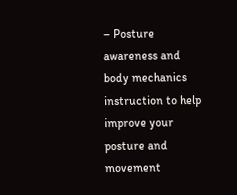– Posture awareness and body mechanics instruction to help improve your posture and movement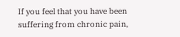If you feel that you have been suffering from chronic pain,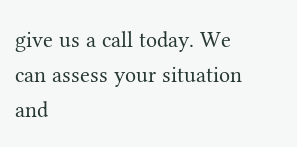give us a call today. We can assess your situation and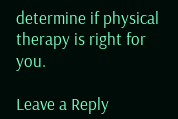determine if physical therapy is right for you.

Leave a Reply